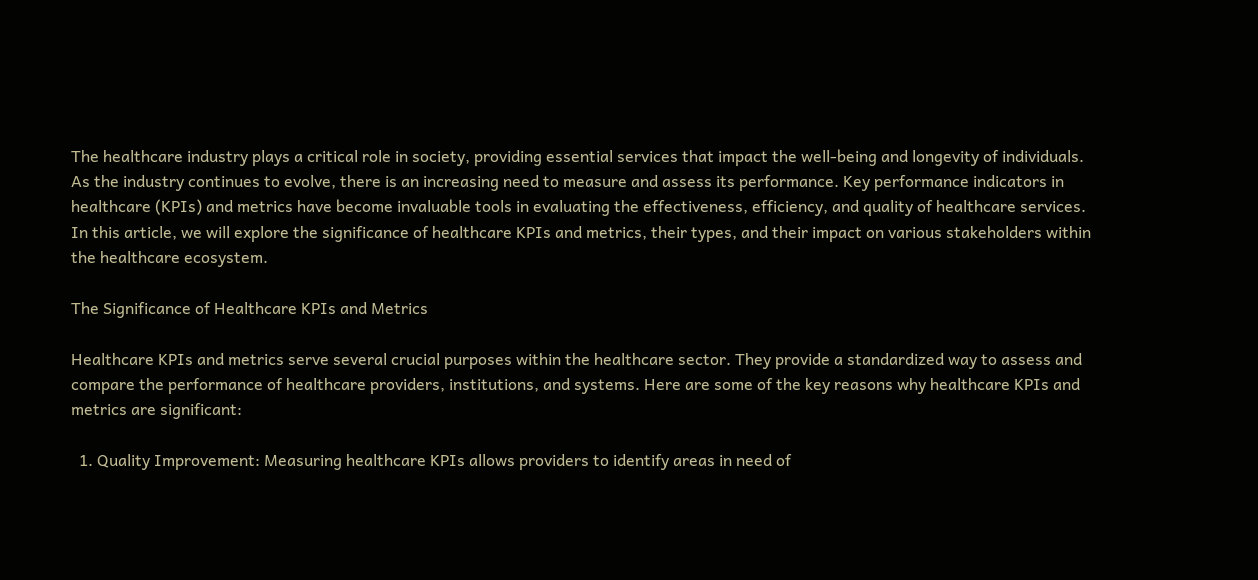The healthcare industry plays a critical role in society, providing essential services that impact the well-being and longevity of individuals. As the industry continues to evolve, there is an increasing need to measure and assess its performance. Key performance indicators in healthcare (KPIs) and metrics have become invaluable tools in evaluating the effectiveness, efficiency, and quality of healthcare services. In this article, we will explore the significance of healthcare KPIs and metrics, their types, and their impact on various stakeholders within the healthcare ecosystem.

The Significance of Healthcare KPIs and Metrics

Healthcare KPIs and metrics serve several crucial purposes within the healthcare sector. They provide a standardized way to assess and compare the performance of healthcare providers, institutions, and systems. Here are some of the key reasons why healthcare KPIs and metrics are significant:

  1. Quality Improvement: Measuring healthcare KPIs allows providers to identify areas in need of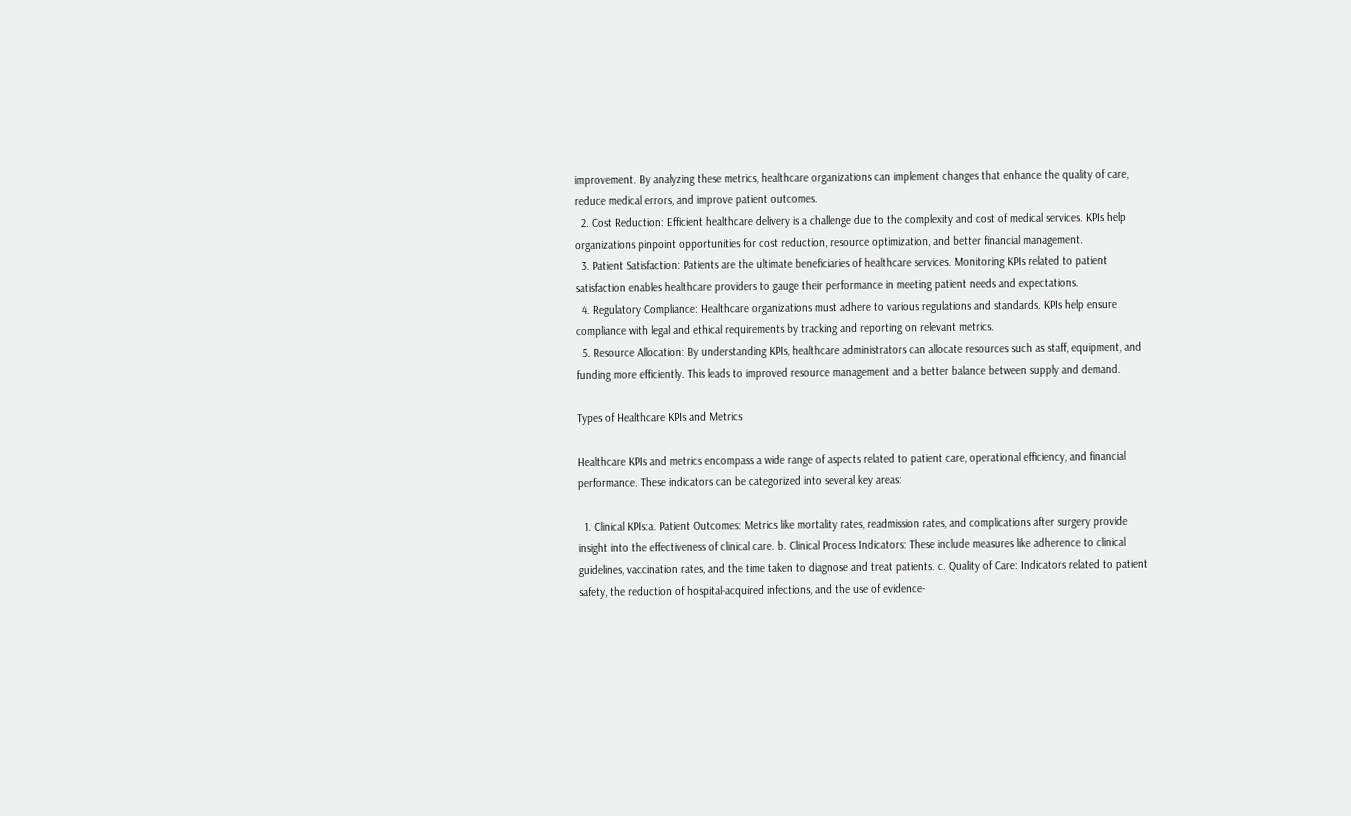improvement. By analyzing these metrics, healthcare organizations can implement changes that enhance the quality of care, reduce medical errors, and improve patient outcomes.
  2. Cost Reduction: Efficient healthcare delivery is a challenge due to the complexity and cost of medical services. KPIs help organizations pinpoint opportunities for cost reduction, resource optimization, and better financial management.
  3. Patient Satisfaction: Patients are the ultimate beneficiaries of healthcare services. Monitoring KPIs related to patient satisfaction enables healthcare providers to gauge their performance in meeting patient needs and expectations.
  4. Regulatory Compliance: Healthcare organizations must adhere to various regulations and standards. KPIs help ensure compliance with legal and ethical requirements by tracking and reporting on relevant metrics.
  5. Resource Allocation: By understanding KPIs, healthcare administrators can allocate resources such as staff, equipment, and funding more efficiently. This leads to improved resource management and a better balance between supply and demand.

Types of Healthcare KPIs and Metrics

Healthcare KPIs and metrics encompass a wide range of aspects related to patient care, operational efficiency, and financial performance. These indicators can be categorized into several key areas:

  1. Clinical KPIs:a. Patient Outcomes: Metrics like mortality rates, readmission rates, and complications after surgery provide insight into the effectiveness of clinical care. b. Clinical Process Indicators: These include measures like adherence to clinical guidelines, vaccination rates, and the time taken to diagnose and treat patients. c. Quality of Care: Indicators related to patient safety, the reduction of hospital-acquired infections, and the use of evidence-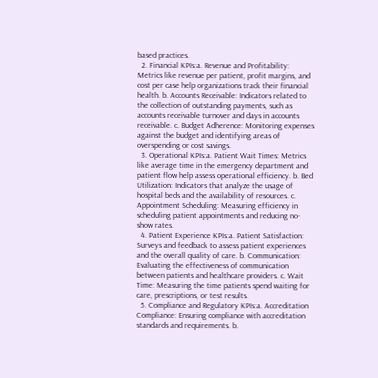based practices.
  2. Financial KPIs:a. Revenue and Profitability: Metrics like revenue per patient, profit margins, and cost per case help organizations track their financial health. b. Accounts Receivable: Indicators related to the collection of outstanding payments, such as accounts receivable turnover and days in accounts receivable. c. Budget Adherence: Monitoring expenses against the budget and identifying areas of overspending or cost savings.
  3. Operational KPIs:a. Patient Wait Times: Metrics like average time in the emergency department and patient flow help assess operational efficiency. b. Bed Utilization: Indicators that analyze the usage of hospital beds and the availability of resources. c. Appointment Scheduling: Measuring efficiency in scheduling patient appointments and reducing no-show rates.
  4. Patient Experience KPIs:a. Patient Satisfaction: Surveys and feedback to assess patient experiences and the overall quality of care. b. Communication: Evaluating the effectiveness of communication between patients and healthcare providers. c. Wait Time: Measuring the time patients spend waiting for care, prescriptions, or test results.
  5. Compliance and Regulatory KPIs:a. Accreditation Compliance: Ensuring compliance with accreditation standards and requirements. b.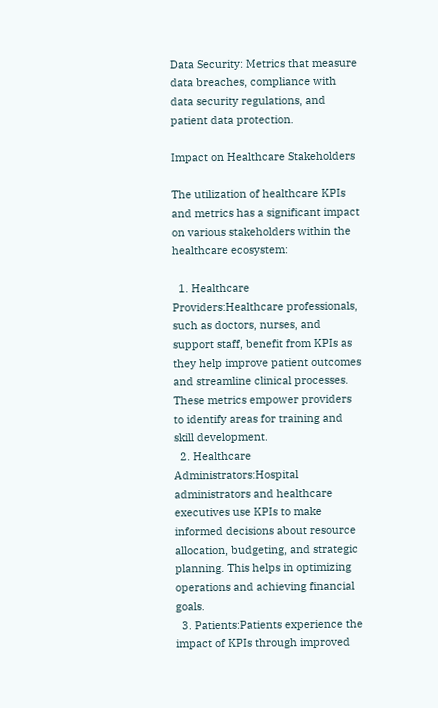Data Security: Metrics that measure data breaches, compliance with data security regulations, and patient data protection.

Impact on Healthcare Stakeholders

The utilization of healthcare KPIs and metrics has a significant impact on various stakeholders within the healthcare ecosystem:

  1. Healthcare Providers:Healthcare professionals, such as doctors, nurses, and support staff, benefit from KPIs as they help improve patient outcomes and streamline clinical processes. These metrics empower providers to identify areas for training and skill development.
  2. Healthcare Administrators:Hospital administrators and healthcare executives use KPIs to make informed decisions about resource allocation, budgeting, and strategic planning. This helps in optimizing operations and achieving financial goals.
  3. Patients:Patients experience the impact of KPIs through improved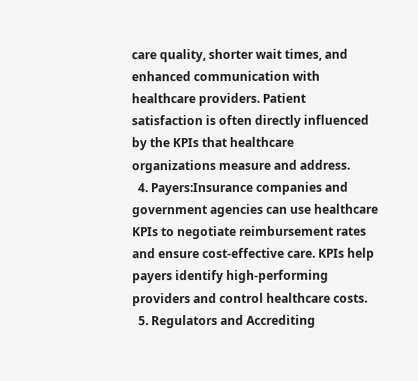care quality, shorter wait times, and enhanced communication with healthcare providers. Patient satisfaction is often directly influenced by the KPIs that healthcare organizations measure and address.
  4. Payers:Insurance companies and government agencies can use healthcare KPIs to negotiate reimbursement rates and ensure cost-effective care. KPIs help payers identify high-performing providers and control healthcare costs.
  5. Regulators and Accrediting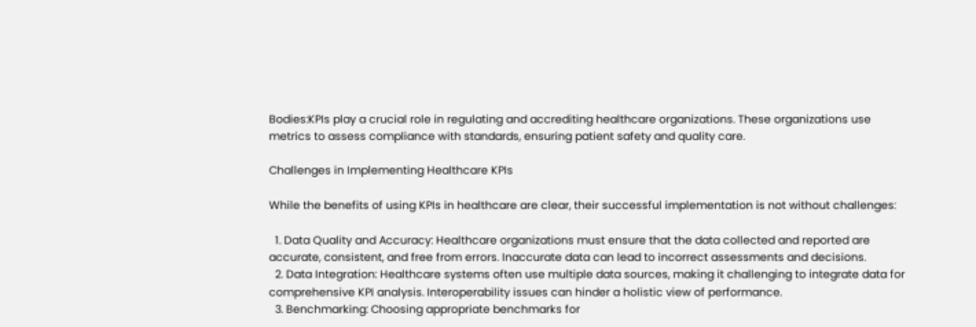Bodies:KPIs play a crucial role in regulating and accrediting healthcare organizations. These organizations use metrics to assess compliance with standards, ensuring patient safety and quality care.

Challenges in Implementing Healthcare KPIs

While the benefits of using KPIs in healthcare are clear, their successful implementation is not without challenges:

  1. Data Quality and Accuracy: Healthcare organizations must ensure that the data collected and reported are accurate, consistent, and free from errors. Inaccurate data can lead to incorrect assessments and decisions.
  2. Data Integration: Healthcare systems often use multiple data sources, making it challenging to integrate data for comprehensive KPI analysis. Interoperability issues can hinder a holistic view of performance.
  3. Benchmarking: Choosing appropriate benchmarks for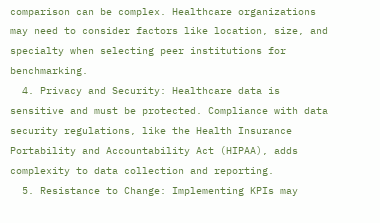comparison can be complex. Healthcare organizations may need to consider factors like location, size, and specialty when selecting peer institutions for benchmarking.
  4. Privacy and Security: Healthcare data is sensitive and must be protected. Compliance with data security regulations, like the Health Insurance Portability and Accountability Act (HIPAA), adds complexity to data collection and reporting.
  5. Resistance to Change: Implementing KPIs may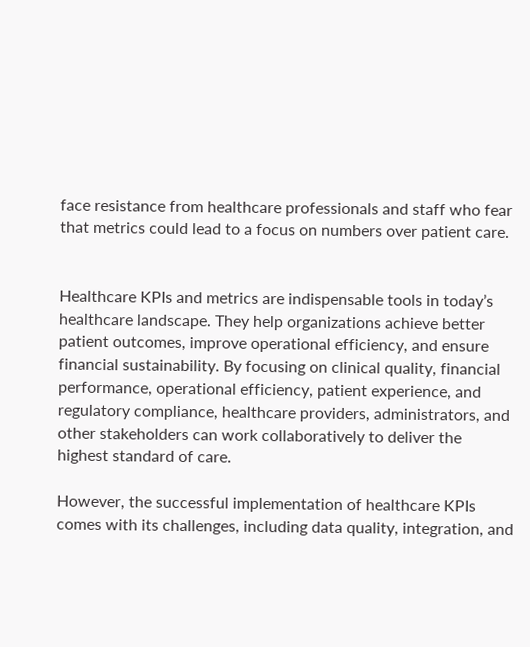face resistance from healthcare professionals and staff who fear that metrics could lead to a focus on numbers over patient care.


Healthcare KPIs and metrics are indispensable tools in today’s healthcare landscape. They help organizations achieve better patient outcomes, improve operational efficiency, and ensure financial sustainability. By focusing on clinical quality, financial performance, operational efficiency, patient experience, and regulatory compliance, healthcare providers, administrators, and other stakeholders can work collaboratively to deliver the highest standard of care.

However, the successful implementation of healthcare KPIs comes with its challenges, including data quality, integration, and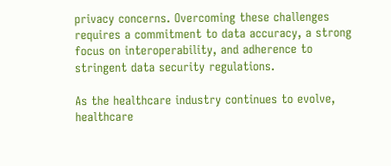privacy concerns. Overcoming these challenges requires a commitment to data accuracy, a strong focus on interoperability, and adherence to stringent data security regulations.

As the healthcare industry continues to evolve, healthcare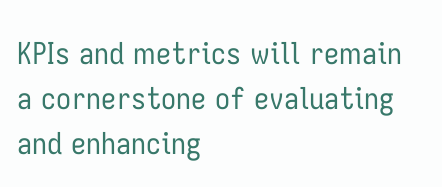KPIs and metrics will remain a cornerstone of evaluating and enhancing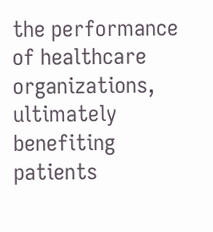the performance of healthcare organizations, ultimately benefiting patients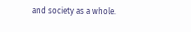and society as a whole.